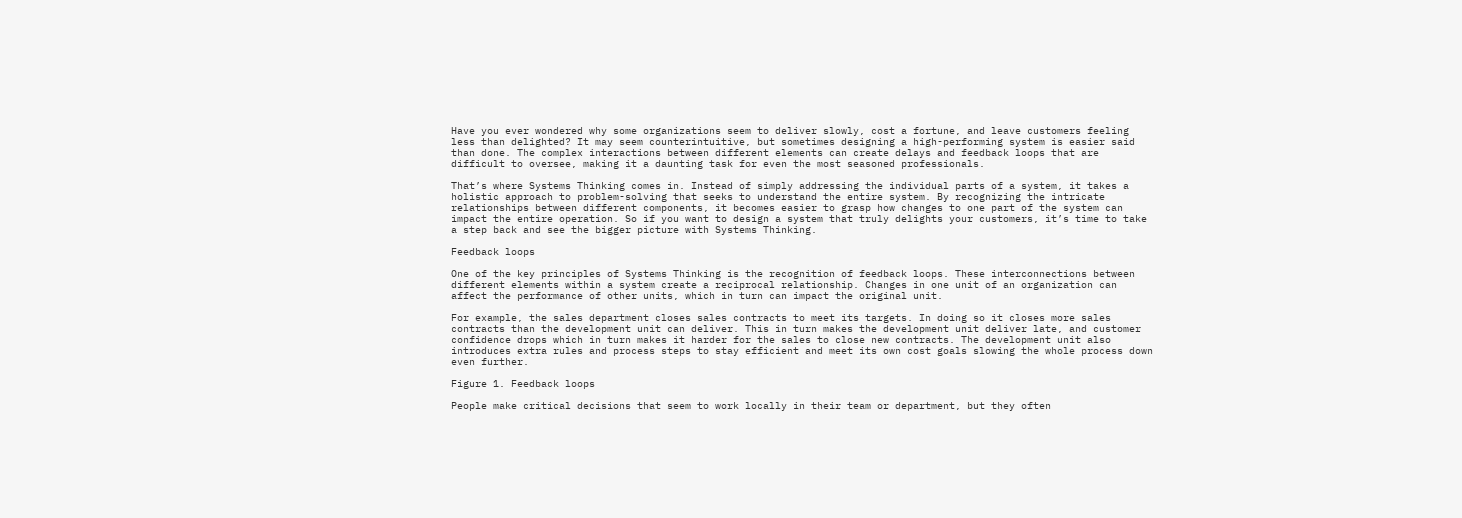Have you ever wondered why some organizations seem to deliver slowly, cost a fortune, and leave customers feeling less than delighted? It may seem counterintuitive, but sometimes designing a high-performing system is easier said than done. The complex interactions between different elements can create delays and feedback loops that are difficult to oversee, making it a daunting task for even the most seasoned professionals.

That’s where Systems Thinking comes in. Instead of simply addressing the individual parts of a system, it takes a holistic approach to problem-solving that seeks to understand the entire system. By recognizing the intricate relationships between different components, it becomes easier to grasp how changes to one part of the system can impact the entire operation. So if you want to design a system that truly delights your customers, it’s time to take a step back and see the bigger picture with Systems Thinking.

Feedback loops

One of the key principles of Systems Thinking is the recognition of feedback loops. These interconnections between different elements within a system create a reciprocal relationship. Changes in one unit of an organization can affect the performance of other units, which in turn can impact the original unit.

For example, the sales department closes sales contracts to meet its targets. In doing so it closes more sales contracts than the development unit can deliver. This in turn makes the development unit deliver late, and customer confidence drops which in turn makes it harder for the sales to close new contracts. The development unit also introduces extra rules and process steps to stay efficient and meet its own cost goals slowing the whole process down even further.

Figure 1. Feedback loops

People make critical decisions that seem to work locally in their team or department, but they often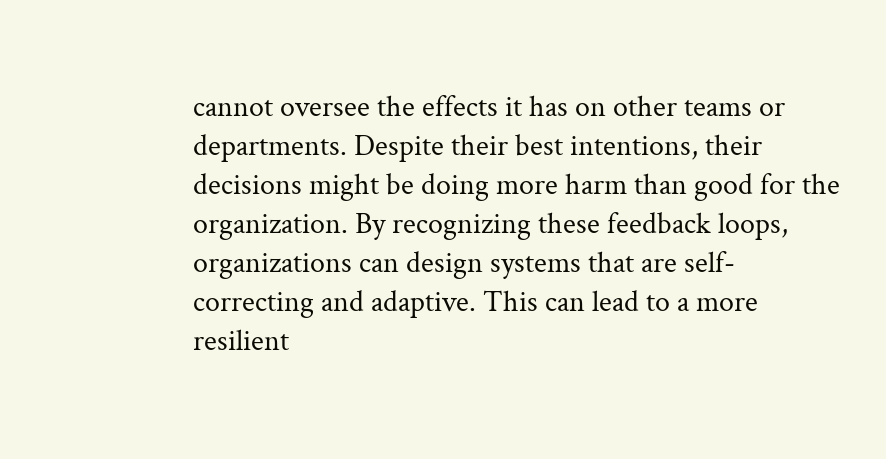cannot oversee the effects it has on other teams or departments. Despite their best intentions, their decisions might be doing more harm than good for the organization. By recognizing these feedback loops, organizations can design systems that are self-correcting and adaptive. This can lead to a more resilient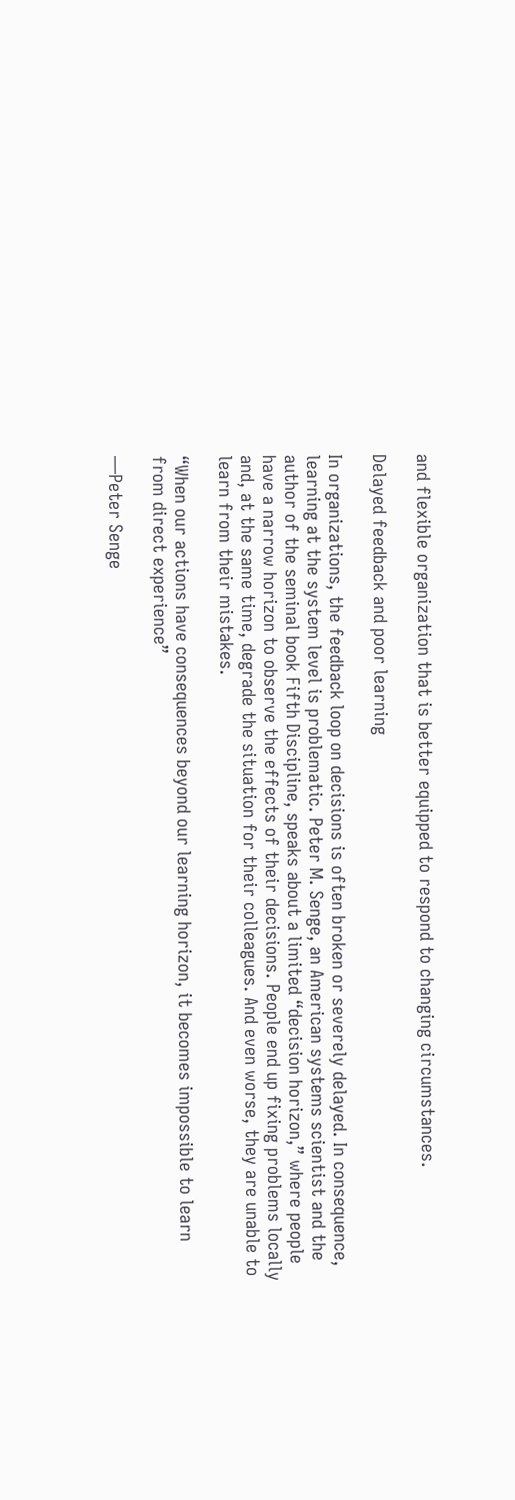and flexible organization that is better equipped to respond to changing circumstances.

Delayed feedback and poor learning

In organizations, the feedback loop on decisions is often broken or severely delayed. In consequence, learning at the system level is problematic. Peter M. Senge, an American systems scientist and the author of the seminal book Fifth Discipline, speaks about a limited “decision horizon,” where people have a narrow horizon to observe the effects of their decisions. People end up fixing problems locally and, at the same time, degrade the situation for their colleagues. And even worse, they are unable to learn from their mistakes.

“When our actions have consequences beyond our learning horizon, it becomes impossible to learn from direct experience”

—Peter Senge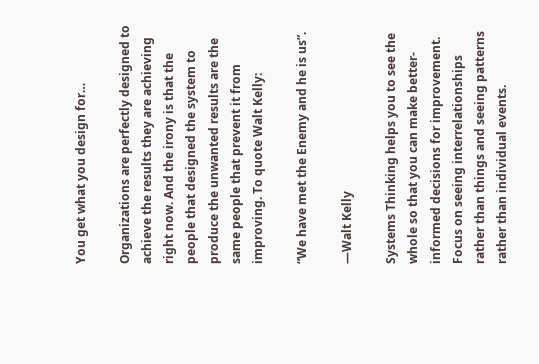You get what you design for…

Organizations are perfectly designed to achieve the results they are achieving right now. And the irony is that the people that designed the system to produce the unwanted results are the same people that prevent it from improving. To quote Walt Kelly:

“We have met the Enemy and he is us”.

—Walt Kelly

Systems Thinking helps you to see the whole so that you can make better-informed decisions for improvement. Focus on seeing interrelationships rather than things and seeing patterns rather than individual events.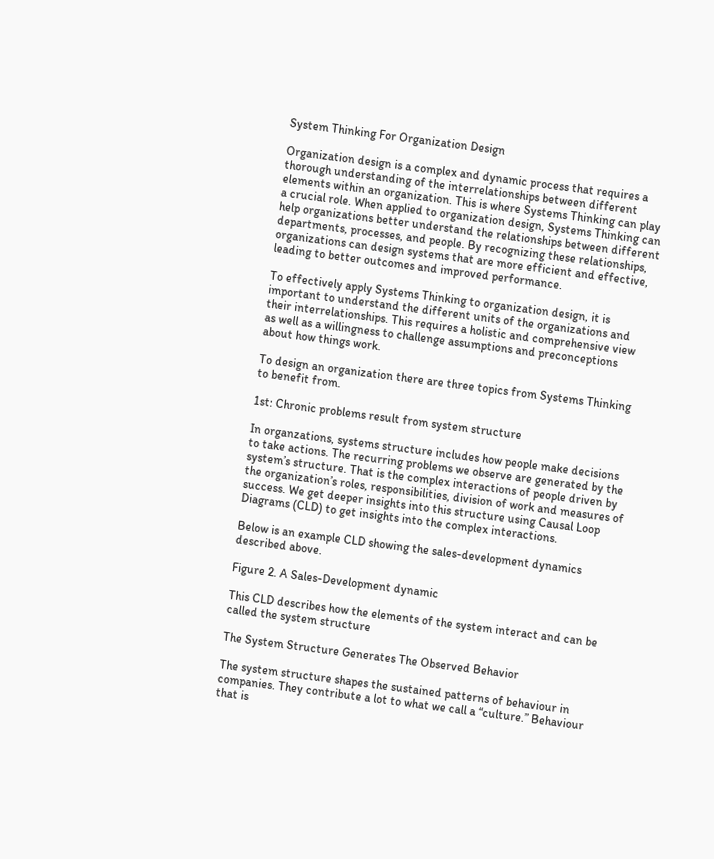System Thinking For Organization Design

Organization design is a complex and dynamic process that requires a thorough understanding of the interrelationships between different elements within an organization. This is where Systems Thinking can play a crucial role. When applied to organization design, Systems Thinking can help organizations better understand the relationships between different departments, processes, and people. By recognizing these relationships, organizations can design systems that are more efficient and effective, leading to better outcomes and improved performance.

To effectively apply Systems Thinking to organization design, it is important to understand the different units of the organizations and their interrelationships. This requires a holistic and comprehensive view as well as a willingness to challenge assumptions and preconceptions about how things work.

To design an organization there are three topics from Systems Thinking to benefit from.

1st: Chronic problems result from system structure

In organzations, systems structure includes how people make decisions to take actions. The recurring problems we observe are generated by the system’s structure. That is the complex interactions of people driven by the organization’s roles, responsibilities, division of work and measures of success. We get deeper insights into this structure using Causal Loop Diagrams (CLD) to get insights into the complex interactions.

Below is an example CLD showing the sales-development dynamics described above.

Figure 2. A Sales-Development dynamic

This CLD describes how the elements of the system interact and can be called the system structure

The System Structure Generates The Observed Behavior

The system structure shapes the sustained patterns of behaviour in companies. They contribute a lot to what we call a “culture.” Behaviour that is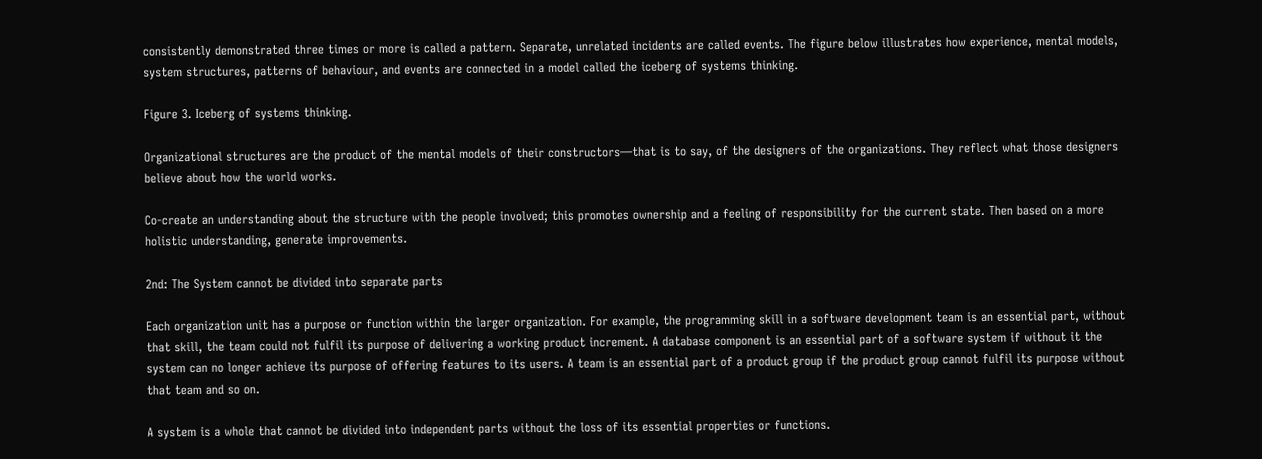consistently demonstrated three times or more is called a pattern. Separate, unrelated incidents are called events. The figure below illustrates how experience, mental models, system structures, patterns of behaviour, and events are connected in a model called the iceberg of systems thinking.

Figure 3. Iceberg of systems thinking.

Organizational structures are the product of the mental models of their constructors—that is to say, of the designers of the organizations. They reflect what those designers believe about how the world works.

Co-create an understanding about the structure with the people involved; this promotes ownership and a feeling of responsibility for the current state. Then based on a more holistic understanding, generate improvements.

2nd: The System cannot be divided into separate parts

Each organization unit has a purpose or function within the larger organization. For example, the programming skill in a software development team is an essential part, without that skill, the team could not fulfil its purpose of delivering a working product increment. A database component is an essential part of a software system if without it the system can no longer achieve its purpose of offering features to its users. A team is an essential part of a product group if the product group cannot fulfil its purpose without that team and so on.

A system is a whole that cannot be divided into independent parts without the loss of its essential properties or functions.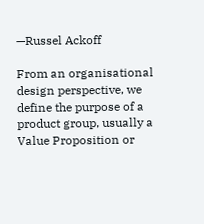—Russel Ackoff

From an organisational design perspective, we define the purpose of a product group, usually a Value Proposition or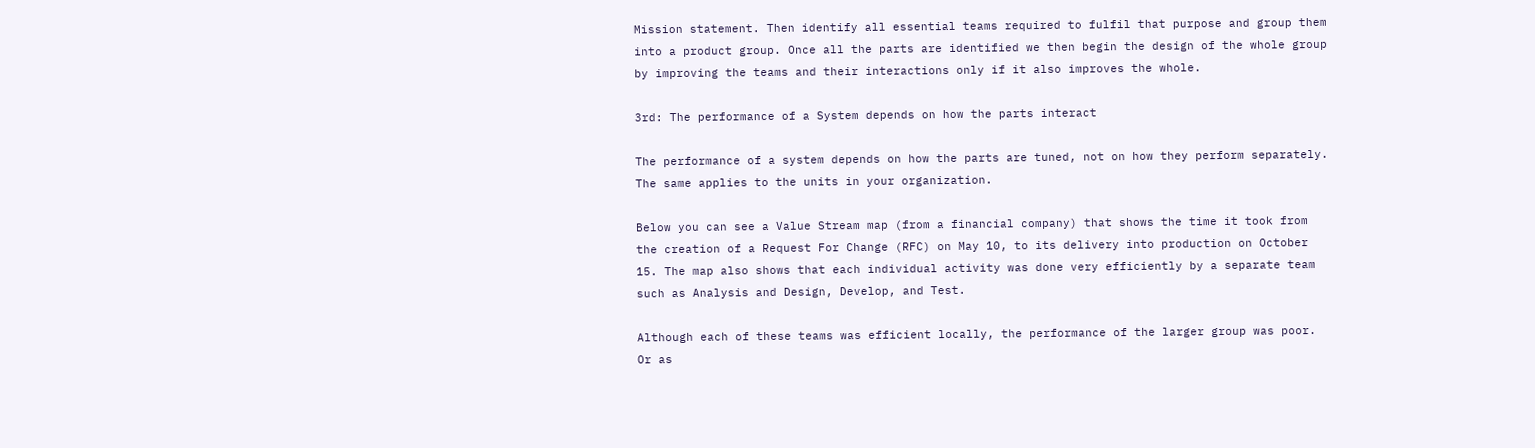Mission statement. Then identify all essential teams required to fulfil that purpose and group them into a product group. Once all the parts are identified we then begin the design of the whole group by improving the teams and their interactions only if it also improves the whole.

3rd: The performance of a System depends on how the parts interact

The performance of a system depends on how the parts are tuned, not on how they perform separately. The same applies to the units in your organization.

Below you can see a Value Stream map (from a financial company) that shows the time it took from the creation of a Request For Change (RFC) on May 10, to its delivery into production on October 15. The map also shows that each individual activity was done very efficiently by a separate team such as Analysis and Design, Develop, and Test.

Although each of these teams was efficient locally, the performance of the larger group was poor. Or as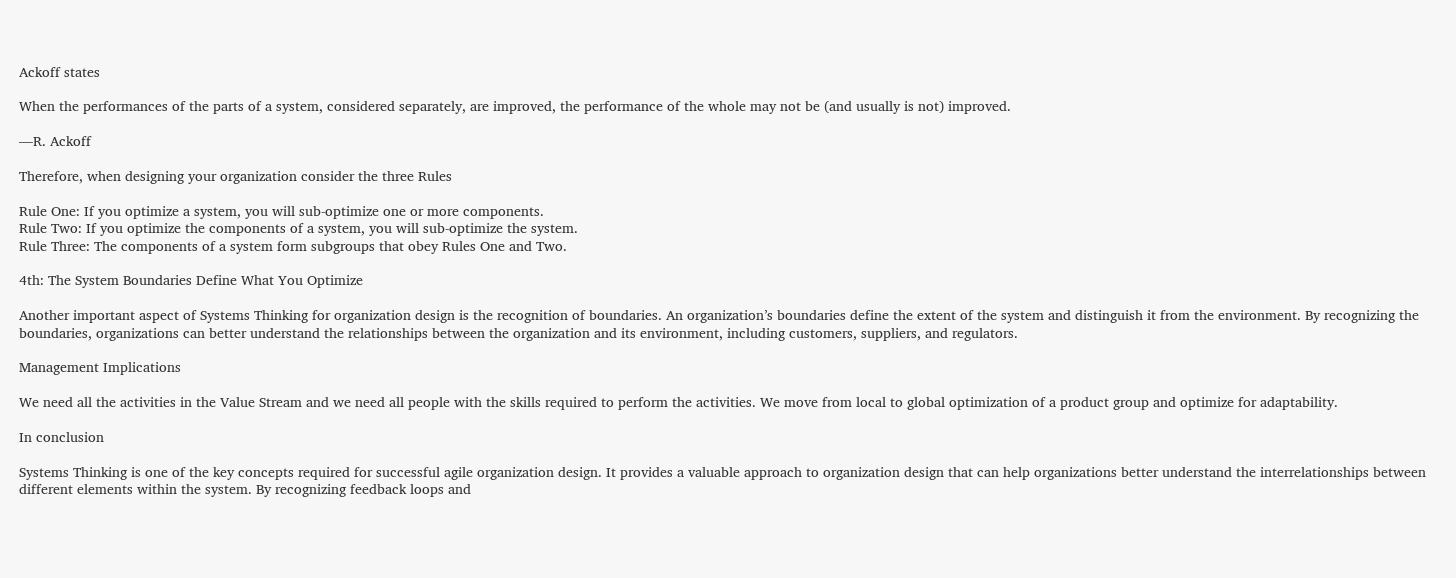Ackoff states

When the performances of the parts of a system, considered separately, are improved, the performance of the whole may not be (and usually is not) improved.

—R. Ackoff

Therefore, when designing your organization consider the three Rules

Rule One: If you optimize a system, you will sub-optimize one or more components.
Rule Two: If you optimize the components of a system, you will sub-optimize the system.
Rule Three: The components of a system form subgroups that obey Rules One and Two.

4th: The System Boundaries Define What You Optimize

Another important aspect of Systems Thinking for organization design is the recognition of boundaries. An organization’s boundaries define the extent of the system and distinguish it from the environment. By recognizing the boundaries, organizations can better understand the relationships between the organization and its environment, including customers, suppliers, and regulators.

Management Implications

We need all the activities in the Value Stream and we need all people with the skills required to perform the activities. We move from local to global optimization of a product group and optimize for adaptability.

In conclusion

Systems Thinking is one of the key concepts required for successful agile organization design. It provides a valuable approach to organization design that can help organizations better understand the interrelationships between different elements within the system. By recognizing feedback loops and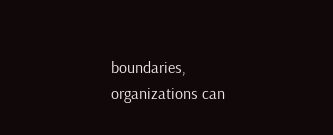boundaries, organizations can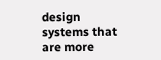design systems that are more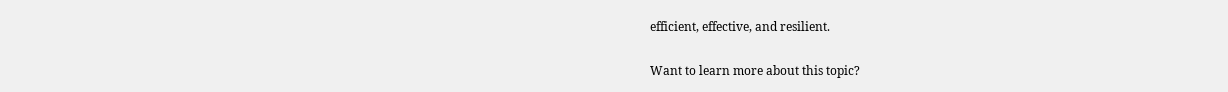efficient, effective, and resilient.

Want to learn more about this topic?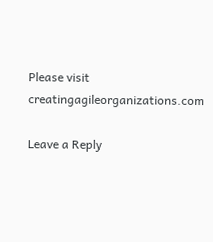Please visit creatingagileorganizations.com

Leave a Reply